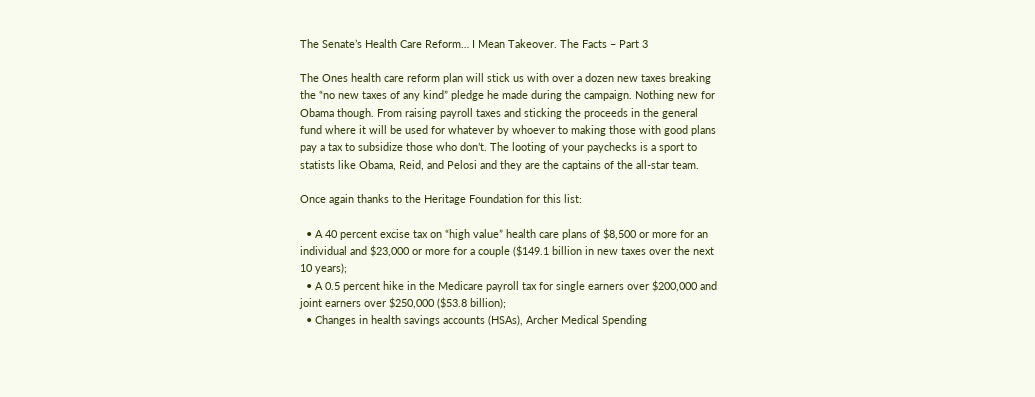The Senate’s Health Care Reform… I Mean Takeover. The Facts – Part 3

The Ones health care reform plan will stick us with over a dozen new taxes breaking the “no new taxes of any kind” pledge he made during the campaign. Nothing new for Obama though. From raising payroll taxes and sticking the proceeds in the general fund where it will be used for whatever by whoever to making those with good plans pay a tax to subsidize those who don’t. The looting of your paychecks is a sport to statists like Obama, Reid, and Pelosi and they are the captains of the all-star team.

Once again thanks to the Heritage Foundation for this list:

  • A 40 percent excise tax on “high value” health care plans of $8,500 or more for an individual and $23,000 or more for a couple ($149.1 billion in new taxes over the next 10 years);
  • A 0.5 percent hike in the Medicare payroll tax for single earners over $200,000 and joint earners over $250,000 ($53.8 billion);
  • Changes in health savings accounts (HSAs), Archer Medical Spending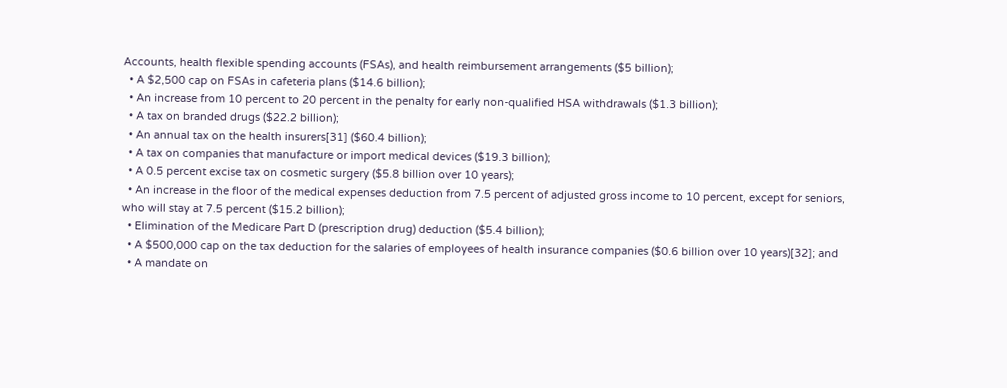Accounts, health flexible spending accounts (FSAs), and health reimbursement arrangements ($5 billion);
  • A $2,500 cap on FSAs in cafeteria plans ($14.6 billion);
  • An increase from 10 percent to 20 percent in the penalty for early non-qualified HSA withdrawals ($1.3 billion);
  • A tax on branded drugs ($22.2 billion);
  • An annual tax on the health insurers[31] ($60.4 billion);
  • A tax on companies that manufacture or import medical devices ($19.3 billion);
  • A 0.5 percent excise tax on cosmetic surgery ($5.8 billion over 10 years);
  • An increase in the floor of the medical expenses deduction from 7.5 percent of adjusted gross income to 10 percent, except for seniors, who will stay at 7.5 percent ($15.2 billion);
  • Elimination of the Medicare Part D (prescription drug) deduction ($5.4 billion);
  • A $500,000 cap on the tax deduction for the salaries of employees of health insurance companies ($0.6 billion over 10 years)[32]; and
  • A mandate on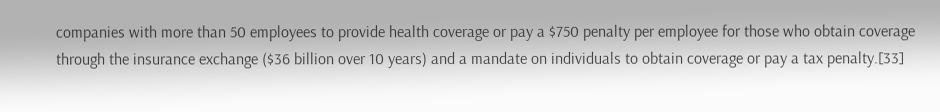companies with more than 50 employees to provide health coverage or pay a $750 penalty per employee for those who obtain coverage through the insurance exchange ($36 billion over 10 years) and a mandate on individuals to obtain coverage or pay a tax penalty.[33]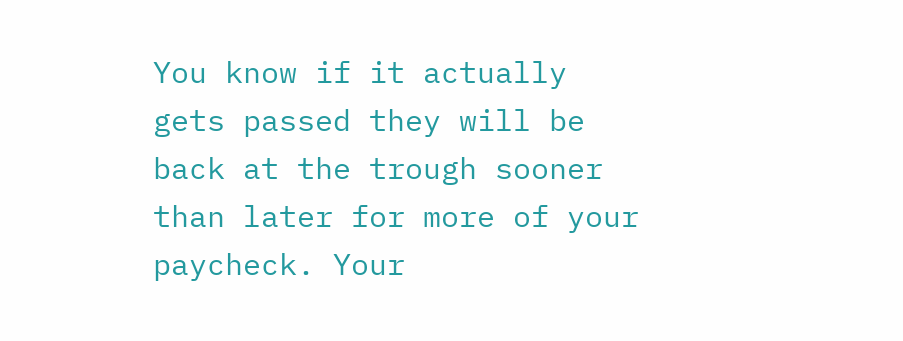You know if it actually gets passed they will be back at the trough sooner than later for more of your paycheck. Your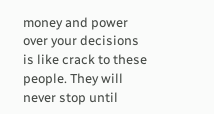money and power over your decisions is like crack to these people. They will never stop until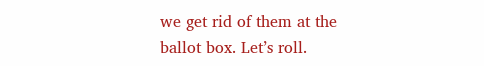we get rid of them at the ballot box. Let’s roll.